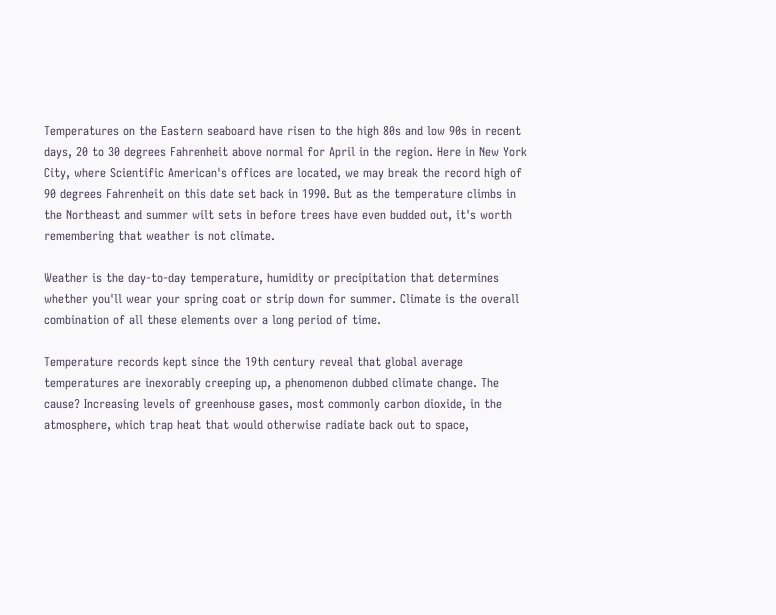Temperatures on the Eastern seaboard have risen to the high 80s and low 90s in recent days, 20 to 30 degrees Fahrenheit above normal for April in the region. Here in New York City, where Scientific American's offices are located, we may break the record high of 90 degrees Fahrenheit on this date set back in 1990. But as the temperature climbs in the Northeast and summer wilt sets in before trees have even budded out, it's worth remembering that weather is not climate.

Weather is the day-to-day temperature, humidity or precipitation that determines whether you'll wear your spring coat or strip down for summer. Climate is the overall combination of all these elements over a long period of time.

Temperature records kept since the 19th century reveal that global average temperatures are inexorably creeping up, a phenomenon dubbed climate change. The cause? Increasing levels of greenhouse gases, most commonly carbon dioxide, in the atmosphere, which trap heat that would otherwise radiate back out to space,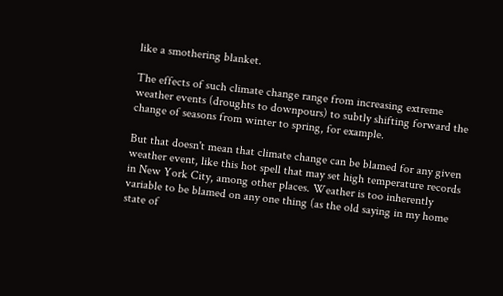like a smothering blanket.

The effects of such climate change range from increasing extreme weather events (droughts to downpours) to subtly shifting forward the change of seasons from winter to spring, for example.

But that doesn't mean that climate change can be blamed for any given weather event, like this hot spell that may set high temperature records in New York City, among other places. Weather is too inherently variable to be blamed on any one thing (as the old saying in my home state of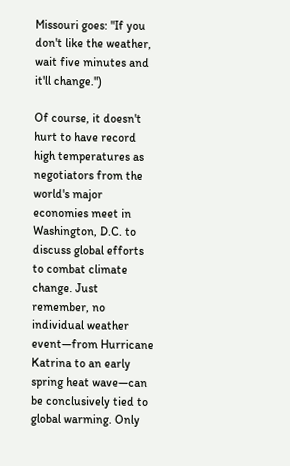Missouri goes: "If you don't like the weather, wait five minutes and it'll change.")

Of course, it doesn't hurt to have record high temperatures as negotiators from the world's major economies meet in Washington, D.C. to discuss global efforts to combat climate change. Just remember, no individual weather event—from Hurricane Katrina to an early spring heat wave—can be conclusively tied to global warming. Only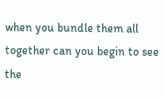when you bundle them all together can you begin to see the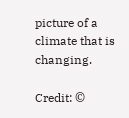picture of a climate that is changing.

Credit: ©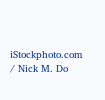iStockphoto.com / Nick M. Do